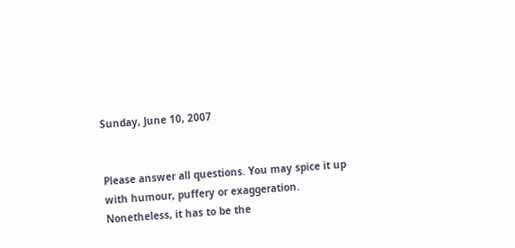Sunday, June 10, 2007


Please answer all questions. You may spice it up with humour, puffery or exaggeration. Nonetheless, it has to be the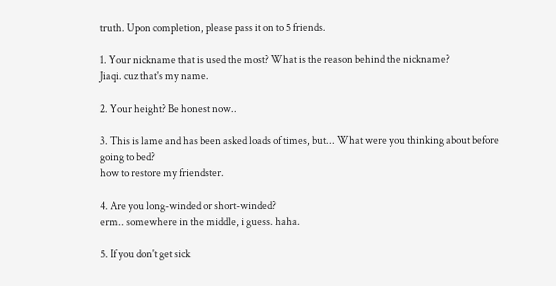truth. Upon completion, please pass it on to 5 friends.

1. Your nickname that is used the most? What is the reason behind the nickname?
Jiaqi. cuz that's my name.

2. Your height? Be honest now..

3. This is lame and has been asked loads of times, but... What were you thinking about before going to bed?
how to restore my friendster.

4. Are you long-winded or short-winded?
erm.. somewhere in the middle, i guess. haha.

5. If you don't get sick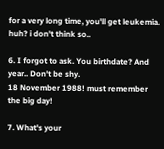for a very long time, you'll get leukemia.
huh? i don't think so..

6. I forgot to ask. You birthdate? And year.. Don't be shy.
18 November 1988! must remember the big day!

7. What's your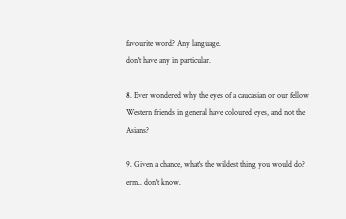favourite word? Any language.
don't have any in particular.

8. Ever wondered why the eyes of a caucasian or our fellow Western friends in general have coloured eyes, and not the Asians?

9. Given a chance, what's the wildest thing you would do?
erm.. don't know.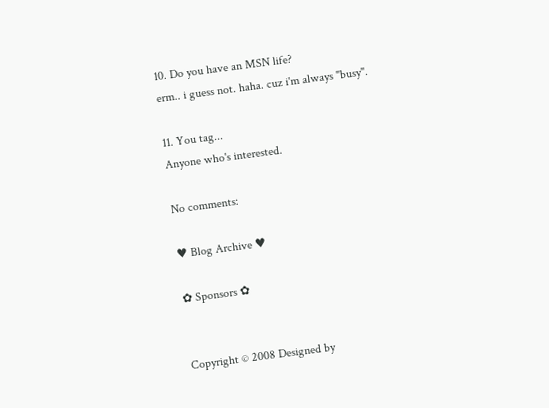10. Do you have an MSN life?
erm.. i guess not. haha. cuz i'm always "busy".

11. You tag...
Anyone who's interested.

No comments:

♥ Blog Archive ♥

✿ Sponsors ✿


Copyright © 2008 Designed by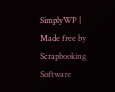SimplyWP | Made free by Scrapbooking Software